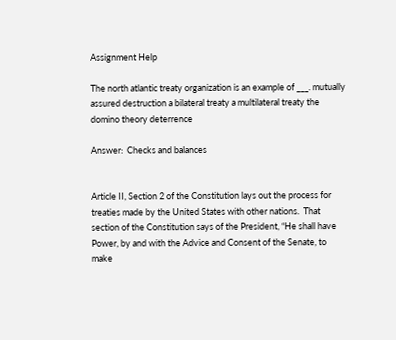Assignment Help

The north atlantic treaty organization is an example of ___. mutually assured destruction a bilateral treaty a multilateral treaty the domino theory deterrence

Answer:  Checks and balances


Article II, Section 2 of the Constitution lays out the process for treaties made by the United States with other nations.  That section of the Constitution says of the President, “He shall have Power, by and with the Advice and Consent of the Senate, to make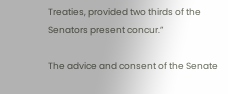Treaties, provided two thirds of the Senators present concur.”

The advice and consent of the Senate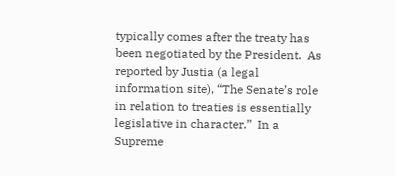typically comes after the treaty has been negotiated by the President.  As reported by Justia (a legal information site), “The Senate’s role in relation to treaties is essentially legislative in character.”  In a Supreme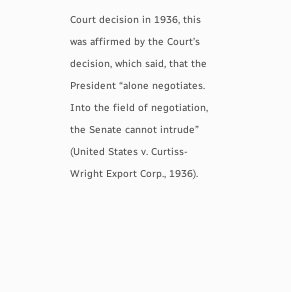Court decision in 1936, this was affirmed by the Court’s decision, which said, that the President “alone negotiates. Into the field of negotiation, the Senate cannot intrude” (United States v. Curtiss-Wright Export Corp., 1936).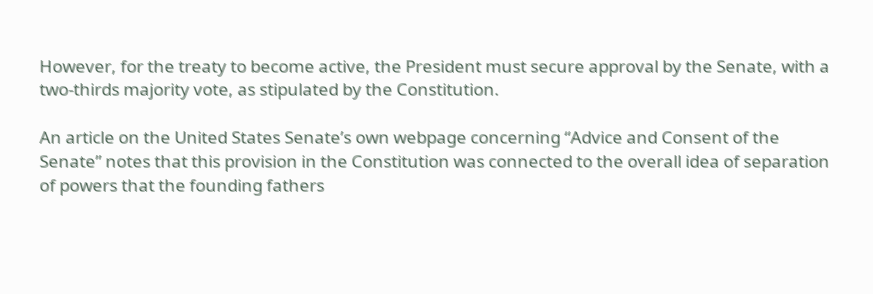However, for the treaty to become active, the President must secure approval by the Senate, with a two-thirds majority vote, as stipulated by the Constitution.

An article on the United States Senate’s own webpage concerning “Advice and Consent of the Senate” notes that this provision in the Constitution was connected to the overall idea of separation of powers that the founding fathers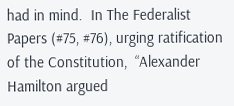had in mind.  In The Federalist Papers (#75, #76), urging ratification of the Constitution,  “Alexander Hamilton argued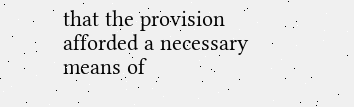that the provision afforded a necessary means of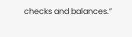checks and balances.”